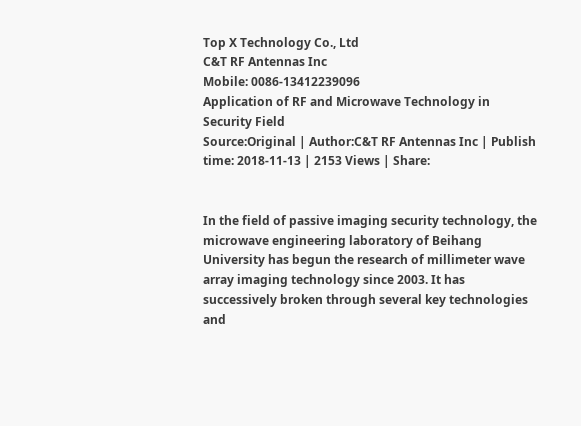Top X Technology Co., Ltd
C&T RF Antennas Inc
Mobile: 0086-13412239096
Application of RF and Microwave Technology in Security Field
Source:Original | Author:C&T RF Antennas Inc | Publish time: 2018-11-13 | 2153 Views | Share:


In the field of passive imaging security technology, the microwave engineering laboratory of Beihang University has begun the research of millimeter wave array imaging technology since 2003. It has successively broken through several key technologies and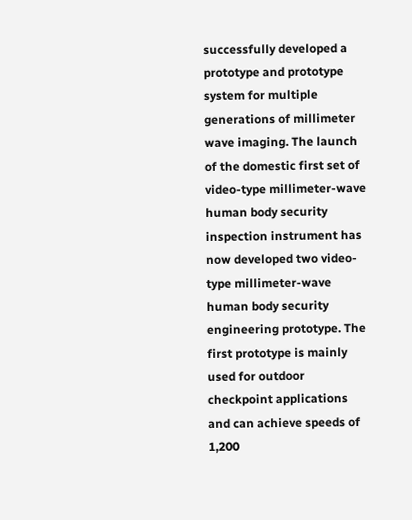successfully developed a prototype and prototype system for multiple generations of millimeter wave imaging. The launch of the domestic first set of video-type millimeter-wave human body security inspection instrument has now developed two video-type millimeter-wave human body security engineering prototype. The first prototype is mainly used for outdoor checkpoint applications and can achieve speeds of 1,200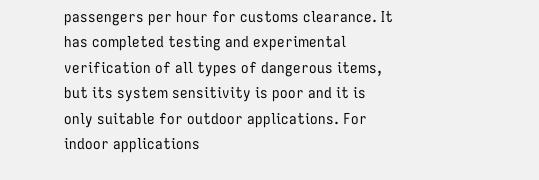passengers per hour for customs clearance. It has completed testing and experimental verification of all types of dangerous items, but its system sensitivity is poor and it is only suitable for outdoor applications. For indoor applications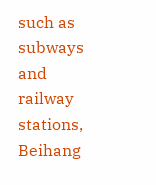such as subways and railway stations, Beihang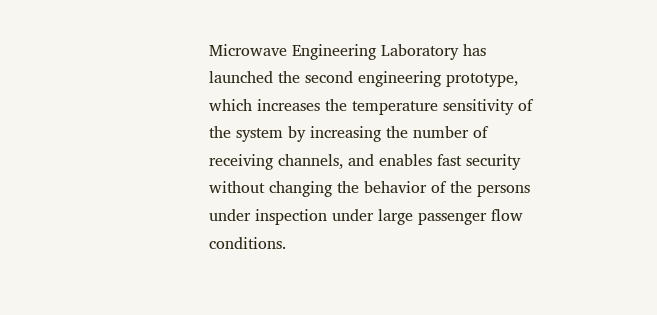Microwave Engineering Laboratory has launched the second engineering prototype, which increases the temperature sensitivity of the system by increasing the number of receiving channels, and enables fast security without changing the behavior of the persons under inspection under large passenger flow conditions.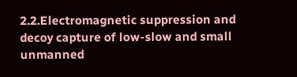2.2.Electromagnetic suppression and decoy capture of low-slow and small unmanned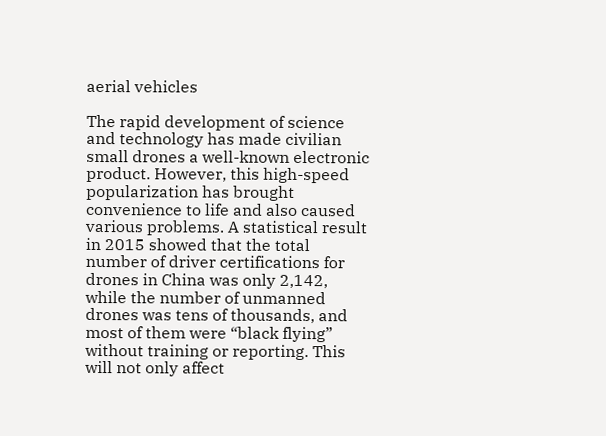aerial vehicles

The rapid development of science and technology has made civilian small drones a well-known electronic product. However, this high-speed popularization has brought convenience to life and also caused various problems. A statistical result in 2015 showed that the total number of driver certifications for drones in China was only 2,142, while the number of unmanned drones was tens of thousands, and most of them were “black flying” without training or reporting. This will not only affect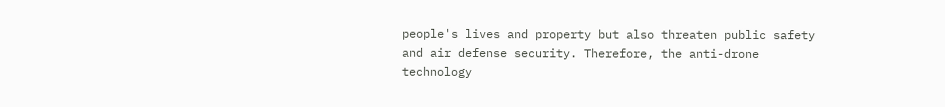people's lives and property but also threaten public safety and air defense security. Therefore, the anti-drone technology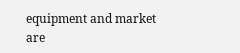equipment and market are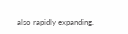also rapidly expanding.